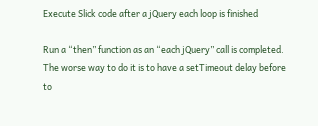Execute Slick code after a jQuery each loop is finished

Run a “then” function as an “each jQuery” call is completed. The worse way to do it is to have a setTimeout delay before to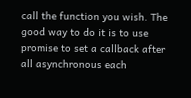call the function you wish. The good way to do it is to use promise to set a callback after all asynchronous each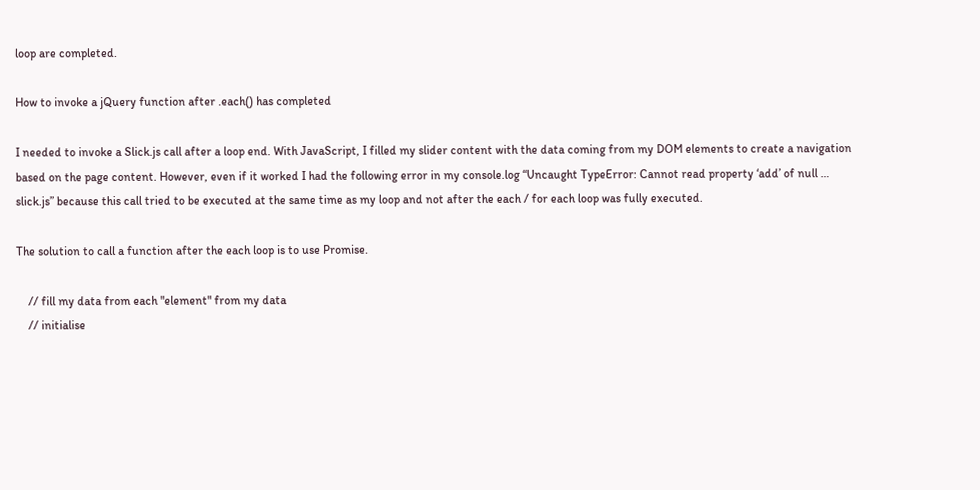loop are completed.

How to invoke a jQuery function after .each() has completed

I needed to invoke a Slick.js call after a loop end. With JavaScript, I filled my slider content with the data coming from my DOM elements to create a navigation based on the page content. However, even if it worked I had the following error in my console.log “Uncaught TypeError: Cannot read property ‘add’ of null … slick.js” because this call tried to be executed at the same time as my loop and not after the each / for each loop was fully executed.

The solution to call a function after the each loop is to use Promise.

    // fill my data from each "element" from my data
    // initialise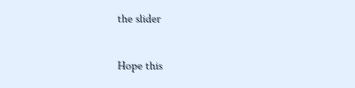the slider

Hope this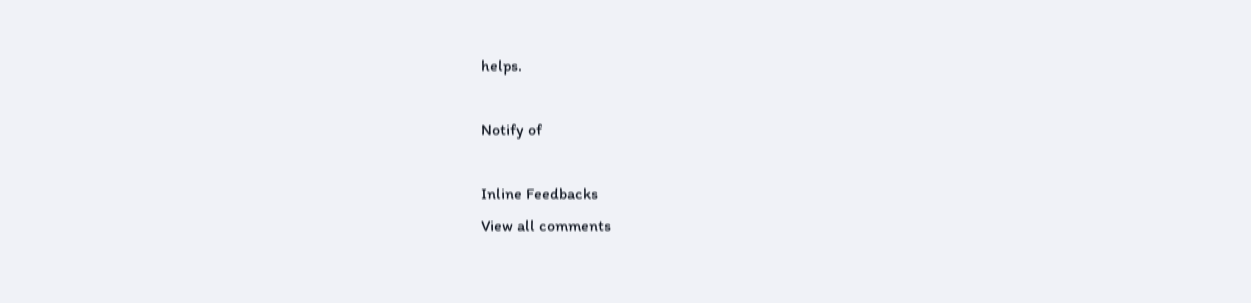helps.

Notify of

Inline Feedbacks
View all comments